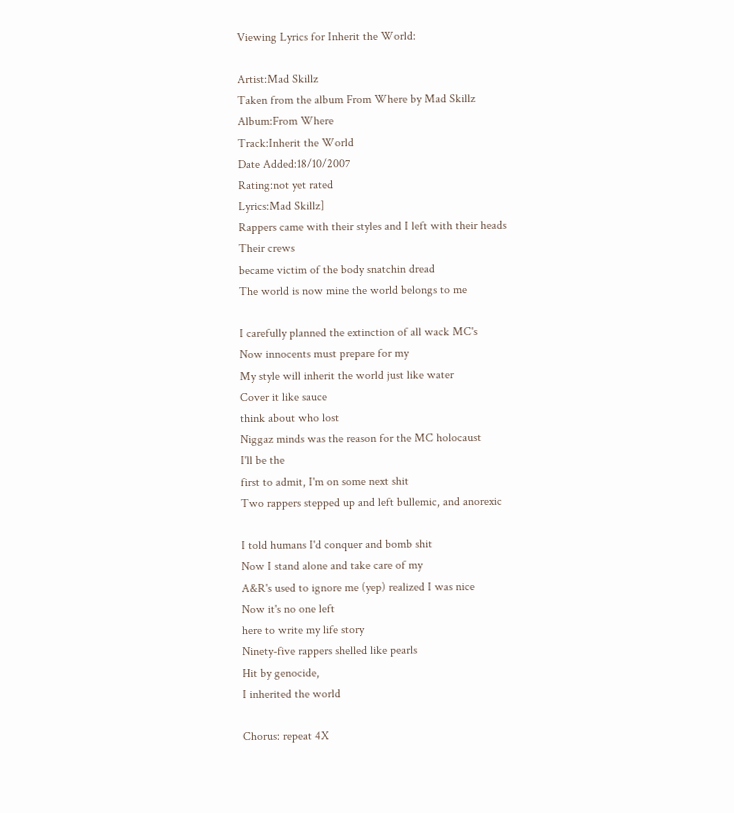Viewing Lyrics for Inherit the World:

Artist:Mad Skillz
Taken from the album From Where by Mad Skillz
Album:From Where
Track:Inherit the World
Date Added:18/10/2007
Rating:not yet rated
Lyrics:Mad Skillz]
Rappers came with their styles and I left with their heads
Their crews
became victim of the body snatchin dread
The world is now mine the world belongs to me

I carefully planned the extinction of all wack MC's
Now innocents must prepare for my
My style will inherit the world just like water
Cover it like sauce
think about who lost
Niggaz minds was the reason for the MC holocaust
I'll be the
first to admit, I'm on some next shit
Two rappers stepped up and left bullemic, and anorexic

I told humans I'd conquer and bomb shit
Now I stand alone and take care of my
A&R's used to ignore me (yep) realized I was nice
Now it's no one left
here to write my life story
Ninety-five rappers shelled like pearls
Hit by genocide,
I inherited the world

Chorus: repeat 4X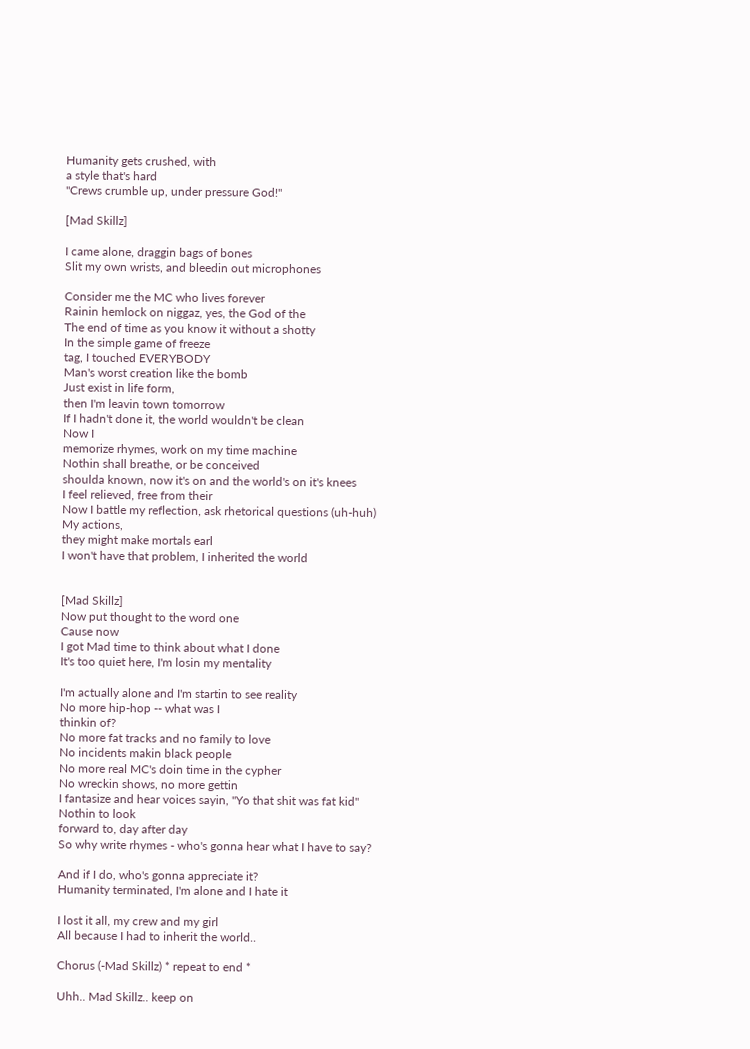Humanity gets crushed, with
a style that's hard
"Crews crumble up, under pressure God!"

[Mad Skillz]

I came alone, draggin bags of bones
Slit my own wrists, and bleedin out microphones

Consider me the MC who lives forever
Rainin hemlock on niggaz, yes, the God of the
The end of time as you know it without a shotty
In the simple game of freeze
tag, I touched EVERYBODY
Man's worst creation like the bomb
Just exist in life form,
then I'm leavin town tomorrow
If I hadn't done it, the world wouldn't be clean
Now I
memorize rhymes, work on my time machine
Nothin shall breathe, or be conceived
shoulda known, now it's on and the world's on it's knees
I feel relieved, free from their
Now I battle my reflection, ask rhetorical questions (uh-huh)
My actions,
they might make mortals earl
I won't have that problem, I inherited the world


[Mad Skillz]
Now put thought to the word one
Cause now
I got Mad time to think about what I done
It's too quiet here, I'm losin my mentality

I'm actually alone and I'm startin to see reality
No more hip-hop -- what was I
thinkin of?
No more fat tracks and no family to love
No incidents makin black people
No more real MC's doin time in the cypher
No wreckin shows, no more gettin
I fantasize and hear voices sayin, "Yo that shit was fat kid"
Nothin to look
forward to, day after day
So why write rhymes - who's gonna hear what I have to say?

And if I do, who's gonna appreciate it?
Humanity terminated, I'm alone and I hate it

I lost it all, my crew and my girl
All because I had to inherit the world..

Chorus (-Mad Skillz) * repeat to end *

Uhh.. Mad Skillz.. keep on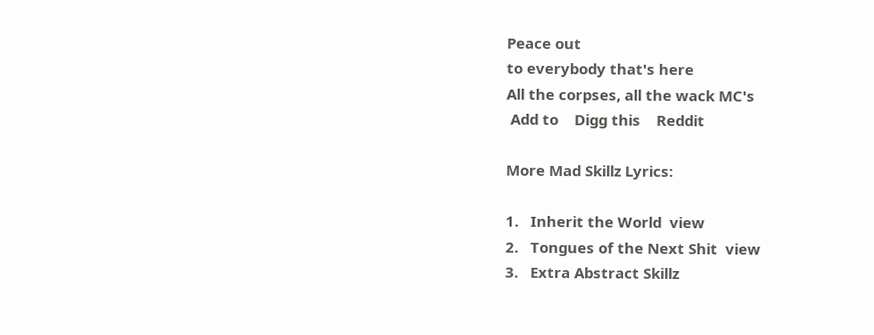Peace out
to everybody that's here
All the corpses, all the wack MC's
 Add to    Digg this    Reddit

More Mad Skillz Lyrics:

1.   Inherit the World  view
2.   Tongues of the Next Shit  view
3.   Extra Abstract Skillz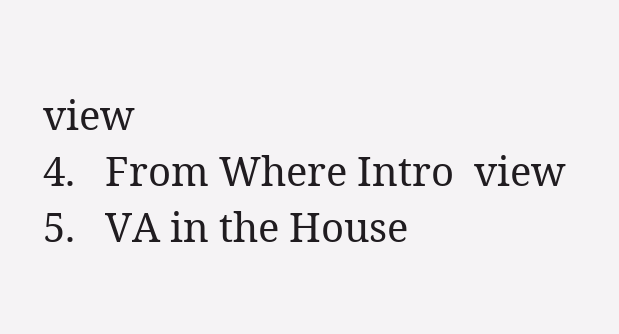view
4.   From Where Intro  view
5.   VA in the House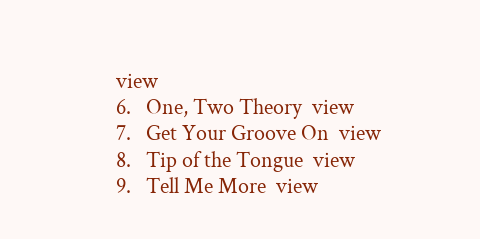view
6.   One, Two Theory  view
7.   Get Your Groove On  view
8.   Tip of the Tongue  view
9.   Tell Me More  view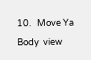10.   Move Ya Body  view